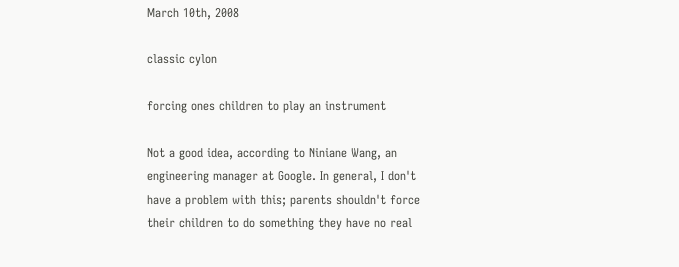March 10th, 2008

classic cylon

forcing ones children to play an instrument

Not a good idea, according to Niniane Wang, an engineering manager at Google. In general, I don't have a problem with this; parents shouldn't force their children to do something they have no real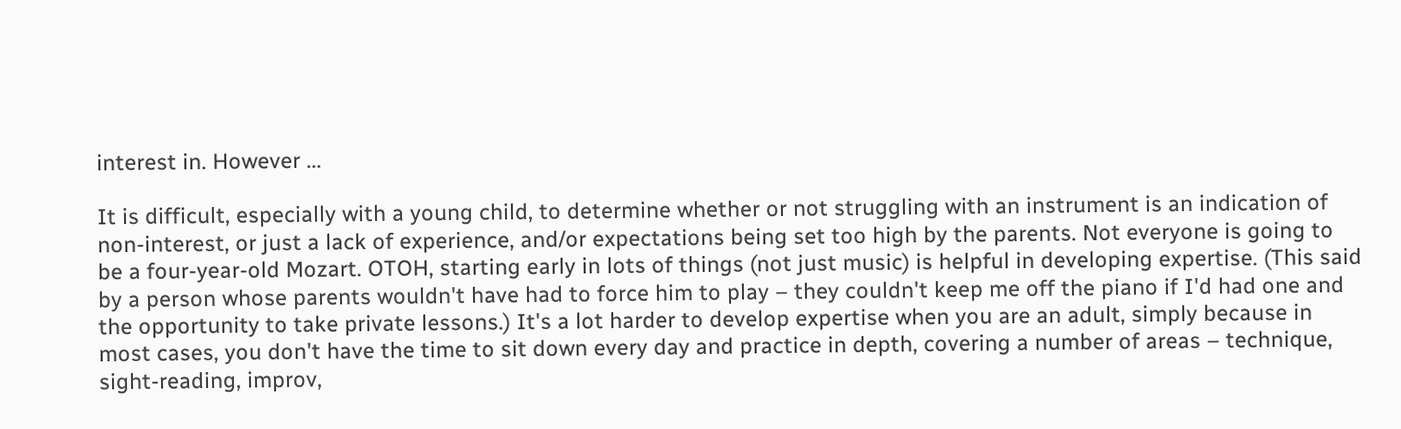interest in. However ...

It is difficult, especially with a young child, to determine whether or not struggling with an instrument is an indication of non-interest, or just a lack of experience, and/or expectations being set too high by the parents. Not everyone is going to be a four-year-old Mozart. OTOH, starting early in lots of things (not just music) is helpful in developing expertise. (This said by a person whose parents wouldn't have had to force him to play – they couldn't keep me off the piano if I'd had one and the opportunity to take private lessons.) It's a lot harder to develop expertise when you are an adult, simply because in most cases, you don't have the time to sit down every day and practice in depth, covering a number of areas – technique, sight-reading, improv,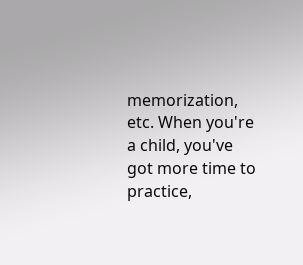memorization, etc. When you're a child, you've got more time to practice,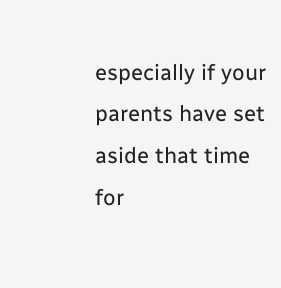especially if your parents have set aside that time for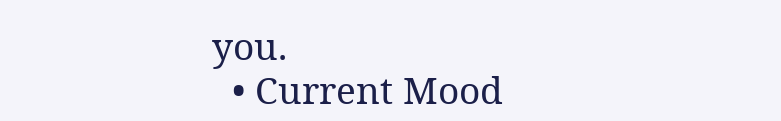you.
  • Current Mood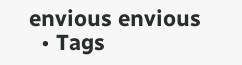envious envious
  • Tags